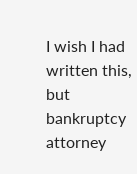I wish I had written this, but bankruptcy attorney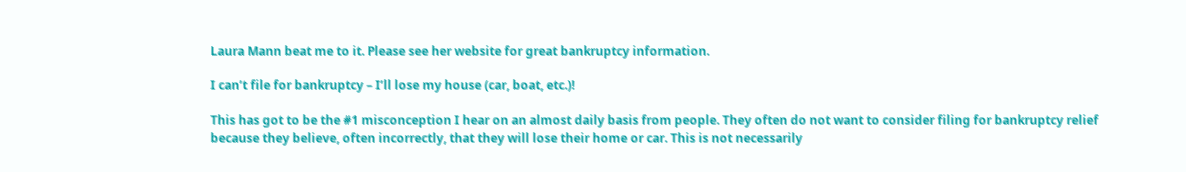Laura Mann beat me to it. Please see her website for great bankruptcy information.

I can’t file for bankruptcy – I’ll lose my house (car, boat, etc.)!

This has got to be the #1 misconception I hear on an almost daily basis from people. They often do not want to consider filing for bankruptcy relief because they believe, often incorrectly, that they will lose their home or car. This is not necessarily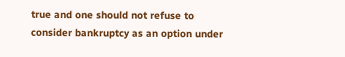true and one should not refuse to consider bankruptcy as an option under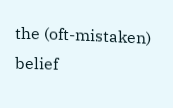the (oft-mistaken) belief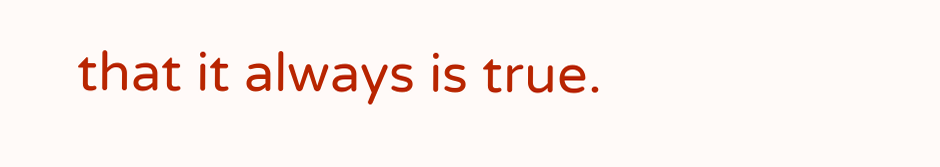that it always is true.